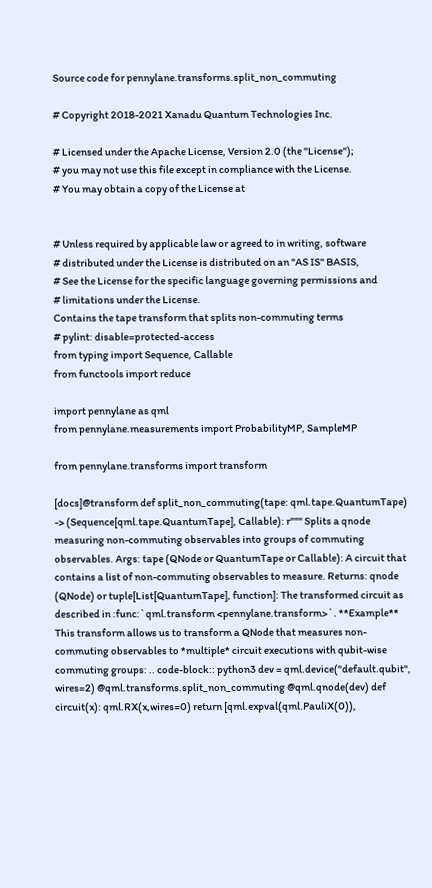Source code for pennylane.transforms.split_non_commuting

# Copyright 2018-2021 Xanadu Quantum Technologies Inc.

# Licensed under the Apache License, Version 2.0 (the "License");
# you may not use this file except in compliance with the License.
# You may obtain a copy of the License at


# Unless required by applicable law or agreed to in writing, software
# distributed under the License is distributed on an "AS IS" BASIS,
# See the License for the specific language governing permissions and
# limitations under the License.
Contains the tape transform that splits non-commuting terms
# pylint: disable=protected-access
from typing import Sequence, Callable
from functools import reduce

import pennylane as qml
from pennylane.measurements import ProbabilityMP, SampleMP

from pennylane.transforms import transform

[docs]@transform def split_non_commuting(tape: qml.tape.QuantumTape) -> (Sequence[qml.tape.QuantumTape], Callable): r""" Splits a qnode measuring non-commuting observables into groups of commuting observables. Args: tape (QNode or QuantumTape or Callable): A circuit that contains a list of non-commuting observables to measure. Returns: qnode (QNode) or tuple[List[QuantumTape], function]: The transformed circuit as described in :func:`qml.transform <pennylane.transform>`. **Example** This transform allows us to transform a QNode that measures non-commuting observables to *multiple* circuit executions with qubit-wise commuting groups: .. code-block:: python3 dev = qml.device("default.qubit", wires=2) @qml.transforms.split_non_commuting @qml.qnode(dev) def circuit(x): qml.RX(x,wires=0) return [qml.expval(qml.PauliX(0)),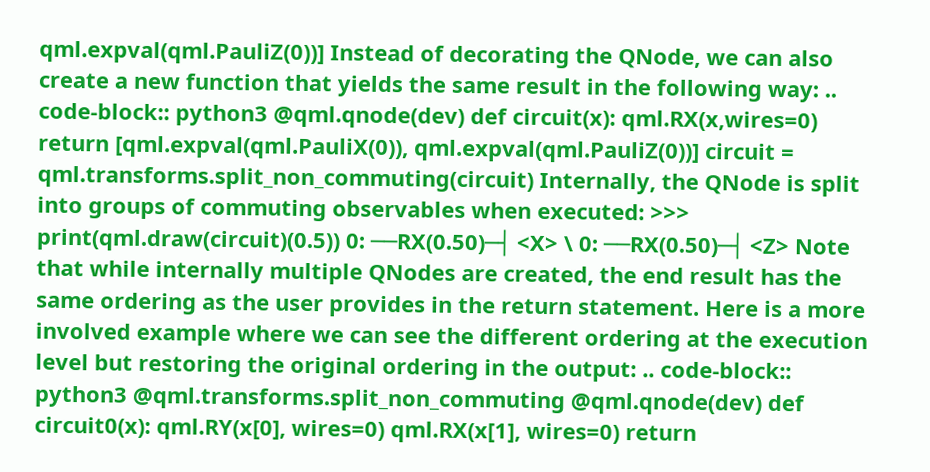qml.expval(qml.PauliZ(0))] Instead of decorating the QNode, we can also create a new function that yields the same result in the following way: .. code-block:: python3 @qml.qnode(dev) def circuit(x): qml.RX(x,wires=0) return [qml.expval(qml.PauliX(0)), qml.expval(qml.PauliZ(0))] circuit = qml.transforms.split_non_commuting(circuit) Internally, the QNode is split into groups of commuting observables when executed: >>> print(qml.draw(circuit)(0.5)) 0: ──RX(0.50)─┤ <X> \ 0: ──RX(0.50)─┤ <Z> Note that while internally multiple QNodes are created, the end result has the same ordering as the user provides in the return statement. Here is a more involved example where we can see the different ordering at the execution level but restoring the original ordering in the output: .. code-block:: python3 @qml.transforms.split_non_commuting @qml.qnode(dev) def circuit0(x): qml.RY(x[0], wires=0) qml.RX(x[1], wires=0) return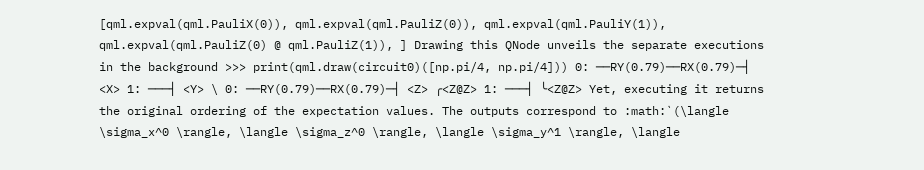[qml.expval(qml.PauliX(0)), qml.expval(qml.PauliZ(0)), qml.expval(qml.PauliY(1)), qml.expval(qml.PauliZ(0) @ qml.PauliZ(1)), ] Drawing this QNode unveils the separate executions in the background >>> print(qml.draw(circuit0)([np.pi/4, np.pi/4])) 0: ──RY(0.79)──RX(0.79)─┤ <X> 1: ───┤ <Y> \ 0: ──RY(0.79)──RX(0.79)─┤ <Z> ╭<Z@Z> 1: ───┤ ╰<Z@Z> Yet, executing it returns the original ordering of the expectation values. The outputs correspond to :math:`(\langle \sigma_x^0 \rangle, \langle \sigma_z^0 \rangle, \langle \sigma_y^1 \rangle, \langle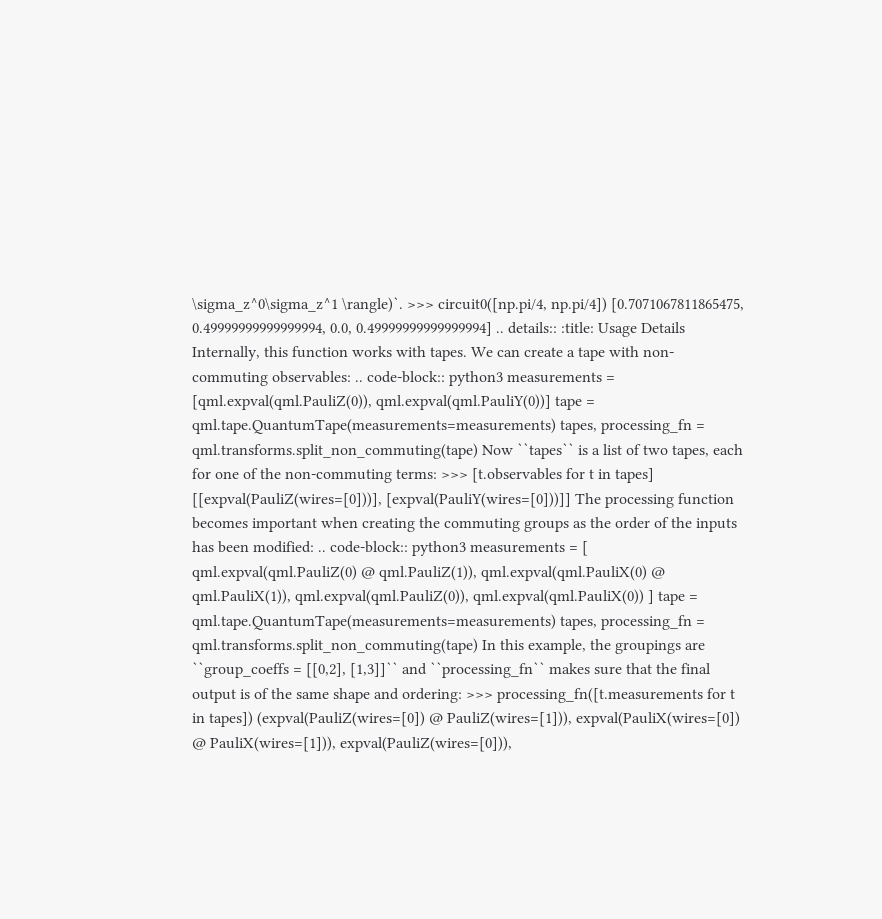\sigma_z^0\sigma_z^1 \rangle)`. >>> circuit0([np.pi/4, np.pi/4]) [0.7071067811865475, 0.49999999999999994, 0.0, 0.49999999999999994] .. details:: :title: Usage Details Internally, this function works with tapes. We can create a tape with non-commuting observables: .. code-block:: python3 measurements = [qml.expval(qml.PauliZ(0)), qml.expval(qml.PauliY(0))] tape = qml.tape.QuantumTape(measurements=measurements) tapes, processing_fn = qml.transforms.split_non_commuting(tape) Now ``tapes`` is a list of two tapes, each for one of the non-commuting terms: >>> [t.observables for t in tapes] [[expval(PauliZ(wires=[0]))], [expval(PauliY(wires=[0]))]] The processing function becomes important when creating the commuting groups as the order of the inputs has been modified: .. code-block:: python3 measurements = [ qml.expval(qml.PauliZ(0) @ qml.PauliZ(1)), qml.expval(qml.PauliX(0) @ qml.PauliX(1)), qml.expval(qml.PauliZ(0)), qml.expval(qml.PauliX(0)) ] tape = qml.tape.QuantumTape(measurements=measurements) tapes, processing_fn = qml.transforms.split_non_commuting(tape) In this example, the groupings are ``group_coeffs = [[0,2], [1,3]]`` and ``processing_fn`` makes sure that the final output is of the same shape and ordering: >>> processing_fn([t.measurements for t in tapes]) (expval(PauliZ(wires=[0]) @ PauliZ(wires=[1])), expval(PauliX(wires=[0]) @ PauliX(wires=[1])), expval(PauliZ(wires=[0])),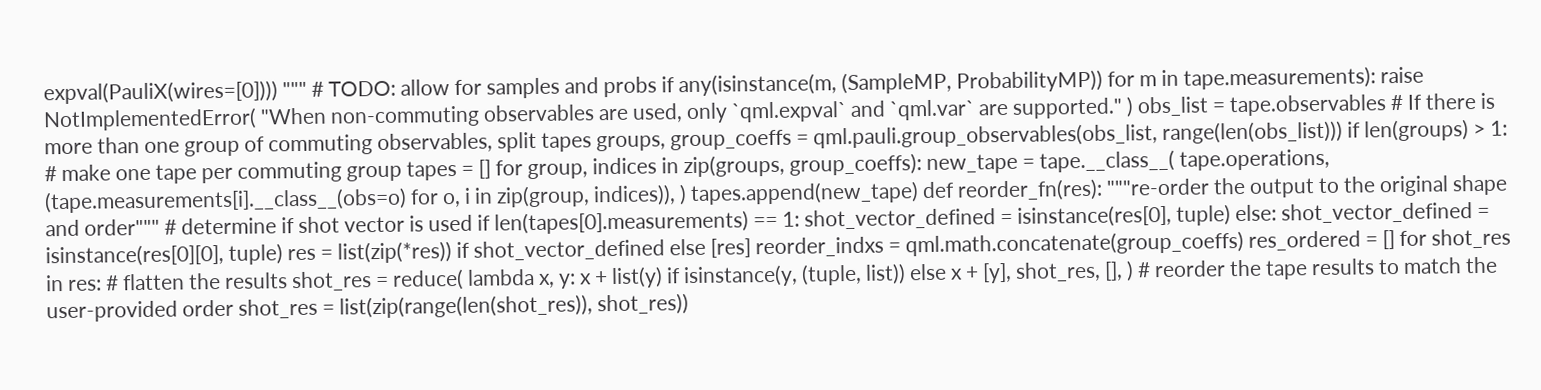expval(PauliX(wires=[0]))) """ # TODO: allow for samples and probs if any(isinstance(m, (SampleMP, ProbabilityMP)) for m in tape.measurements): raise NotImplementedError( "When non-commuting observables are used, only `qml.expval` and `qml.var` are supported." ) obs_list = tape.observables # If there is more than one group of commuting observables, split tapes groups, group_coeffs = qml.pauli.group_observables(obs_list, range(len(obs_list))) if len(groups) > 1: # make one tape per commuting group tapes = [] for group, indices in zip(groups, group_coeffs): new_tape = tape.__class__( tape.operations, (tape.measurements[i].__class__(obs=o) for o, i in zip(group, indices)), ) tapes.append(new_tape) def reorder_fn(res): """re-order the output to the original shape and order""" # determine if shot vector is used if len(tapes[0].measurements) == 1: shot_vector_defined = isinstance(res[0], tuple) else: shot_vector_defined = isinstance(res[0][0], tuple) res = list(zip(*res)) if shot_vector_defined else [res] reorder_indxs = qml.math.concatenate(group_coeffs) res_ordered = [] for shot_res in res: # flatten the results shot_res = reduce( lambda x, y: x + list(y) if isinstance(y, (tuple, list)) else x + [y], shot_res, [], ) # reorder the tape results to match the user-provided order shot_res = list(zip(range(len(shot_res)), shot_res))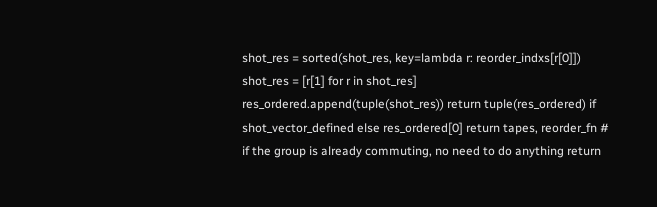shot_res = sorted(shot_res, key=lambda r: reorder_indxs[r[0]]) shot_res = [r[1] for r in shot_res] res_ordered.append(tuple(shot_res)) return tuple(res_ordered) if shot_vector_defined else res_ordered[0] return tapes, reorder_fn # if the group is already commuting, no need to do anything return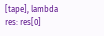[tape], lambda res: res[0]